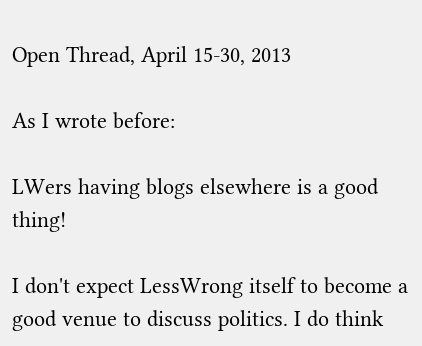Open Thread, April 15-30, 2013

As I wrote before:

LWers having blogs elsewhere is a good thing!

I don't expect LessWrong itself to become a good venue to discuss politics. I do think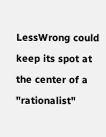LessWrong could keep its spot at the center of a "rationalist"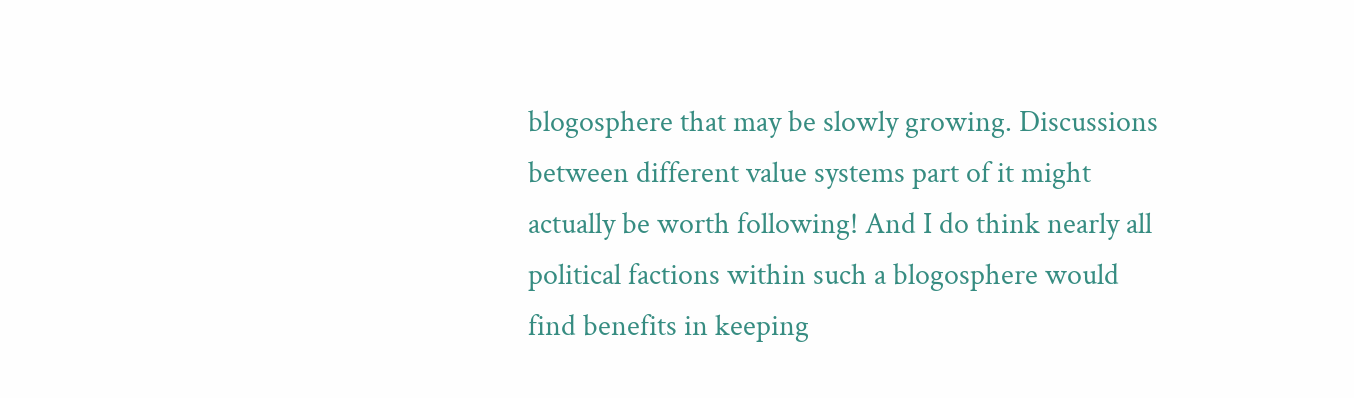blogosphere that may be slowly growing. Discussions between different value systems part of it might actually be worth following! And I do think nearly all political factions within such a blogosphere would find benefits in keeping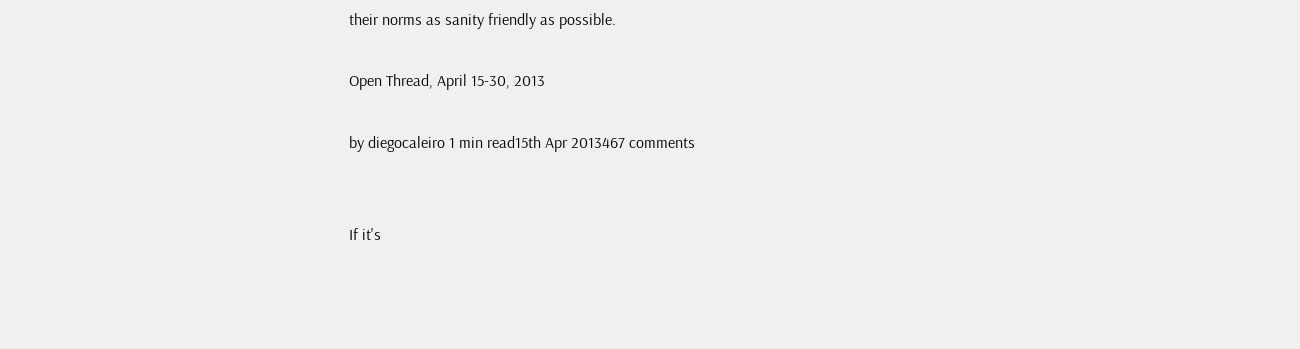their norms as sanity friendly as possible.

Open Thread, April 15-30, 2013

by diegocaleiro 1 min read15th Apr 2013467 comments


If it's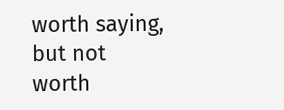worth saying, but not worth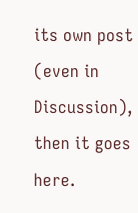its own post (even in Discussion), then it goes here.